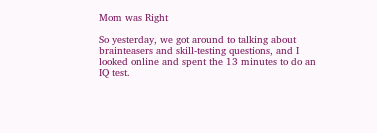Mom was Right

So yesterday, we got around to talking about brainteasers and skill-testing questions, and I looked online and spent the 13 minutes to do an IQ test.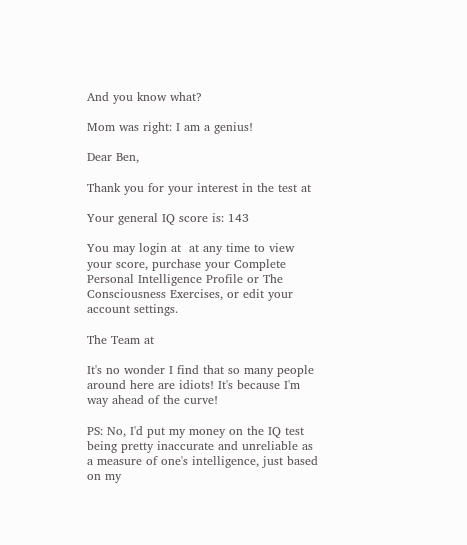And you know what?

Mom was right: I am a genius!

Dear Ben,

Thank you for your interest in the test at

Your general IQ score is: 143

You may login at  at any time to view your score, purchase your Complete Personal Intelligence Profile or The Consciousness Exercises, or edit your account settings.

The Team at

It's no wonder I find that so many people around here are idiots! It's because I'm way ahead of the curve!

PS: No, I'd put my money on the IQ test being pretty inaccurate and unreliable as a measure of one's intelligence, just based on my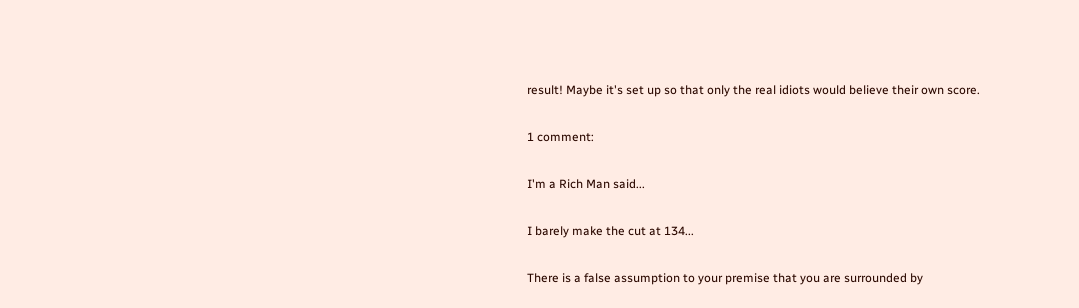result! Maybe it's set up so that only the real idiots would believe their own score.

1 comment:

I'm a Rich Man said...

I barely make the cut at 134...

There is a false assumption to your premise that you are surrounded by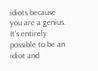idiots because you are a genius. It's entirely possible to be an idiot and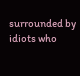surrounded by idiots who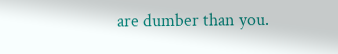are dumber than you.